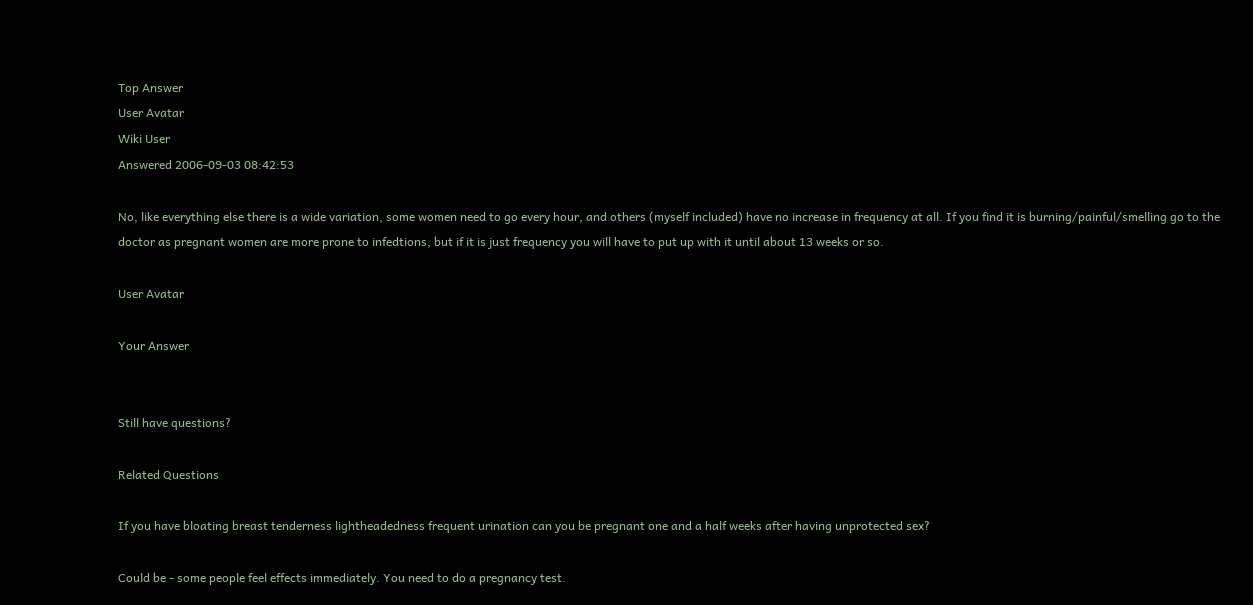Top Answer
User Avatar
Wiki User
Answered 2006-09-03 08:42:53

No, like everything else there is a wide variation, some women need to go every hour, and others (myself included) have no increase in frequency at all. If you find it is burning/painful/smelling go to the doctor as pregnant women are more prone to infedtions, but if it is just frequency you will have to put up with it until about 13 weeks or so.

User Avatar

Your Answer


Still have questions?

Related Questions

If you have bloating breast tenderness lightheadedness frequent urination can you be pregnant one and a half weeks after having unprotected sex?

Could be - some people feel effects immediately. You need to do a pregnancy test.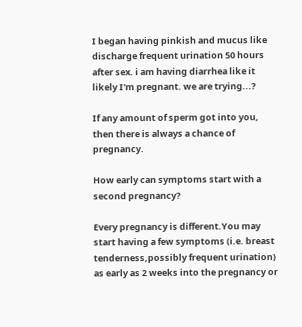I began having pinkish and mucus like discharge frequent urination 50 hours after sex. i am having diarrhea like it likely I'm pregnant. we are trying...?

If any amount of sperm got into you, then there is always a chance of pregnancy.

How early can symptoms start with a second pregnancy?

Every pregnancy is different.You may start having a few symptoms (i.e. breast tenderness,possibly frequent urination) as early as 2 weeks into the pregnancy or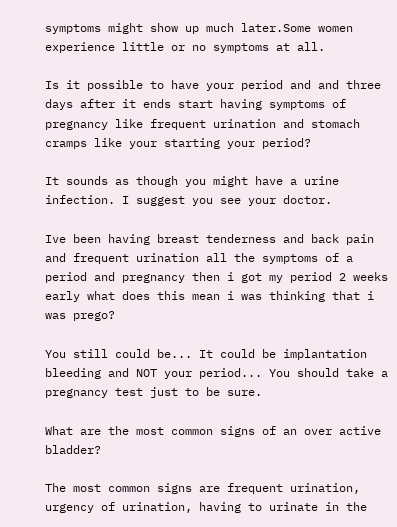symptoms might show up much later.Some women experience little or no symptoms at all.

Is it possible to have your period and and three days after it ends start having symptoms of pregnancy like frequent urination and stomach cramps like your starting your period?

It sounds as though you might have a urine infection. I suggest you see your doctor.

Ive been having breast tenderness and back pain and frequent urination all the symptoms of a period and pregnancy then i got my period 2 weeks early what does this mean i was thinking that i was prego?

You still could be... It could be implantation bleeding and NOT your period... You should take a pregnancy test just to be sure.

What are the most common signs of an over active bladder?

The most common signs are frequent urination, urgency of urination, having to urinate in the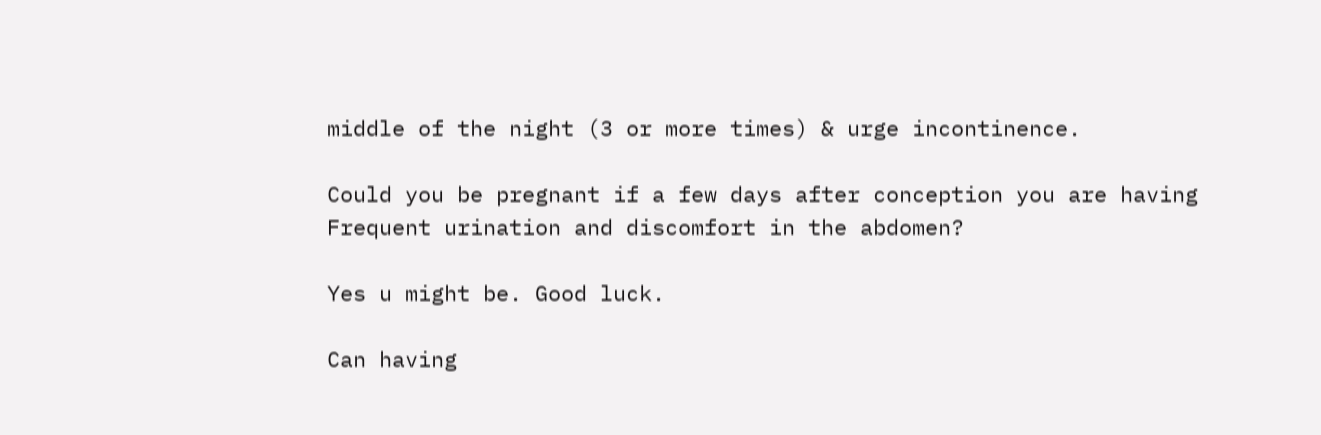middle of the night (3 or more times) & urge incontinence.

Could you be pregnant if a few days after conception you are having Frequent urination and discomfort in the abdomen?

Yes u might be. Good luck.

Can having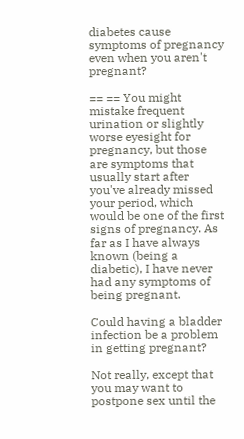diabetes cause symptoms of pregnancy even when you aren't pregnant?

== == You might mistake frequent urination or slightly worse eyesight for pregnancy, but those are symptoms that usually start after you've already missed your period, which would be one of the first signs of pregnancy. As far as I have always known (being a diabetic), I have never had any symptoms of being pregnant.

Could having a bladder infection be a problem in getting pregnant?

Not really, except that you may want to postpone sex until the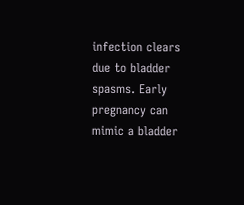infection clears due to bladder spasms. Early pregnancy can mimic a bladder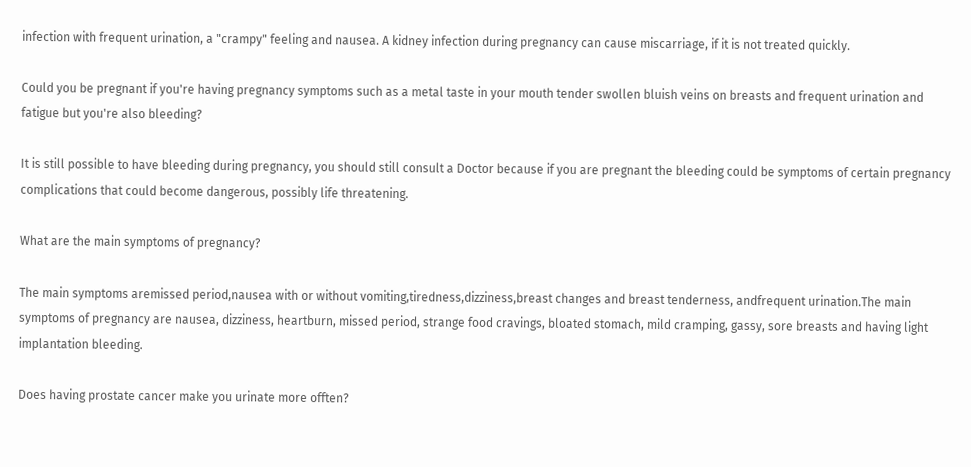infection with frequent urination, a "crampy" feeling and nausea. A kidney infection during pregnancy can cause miscarriage, if it is not treated quickly.

Could you be pregnant if you're having pregnancy symptoms such as a metal taste in your mouth tender swollen bluish veins on breasts and frequent urination and fatigue but you're also bleeding?

It is still possible to have bleeding during pregnancy, you should still consult a Doctor because if you are pregnant the bleeding could be symptoms of certain pregnancy complications that could become dangerous, possibly life threatening.

What are the main symptoms of pregnancy?

The main symptoms aremissed period,nausea with or without vomiting,tiredness,dizziness,breast changes and breast tenderness, andfrequent urination.The main symptoms of pregnancy are nausea, dizziness, heartburn, missed period, strange food cravings, bloated stomach, mild cramping, gassy, sore breasts and having light implantation bleeding.

Does having prostate cancer make you urinate more offten?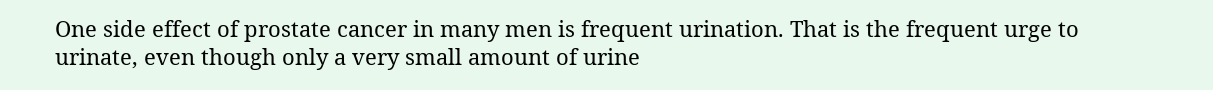One side effect of prostate cancer in many men is frequent urination. That is the frequent urge to urinate, even though only a very small amount of urine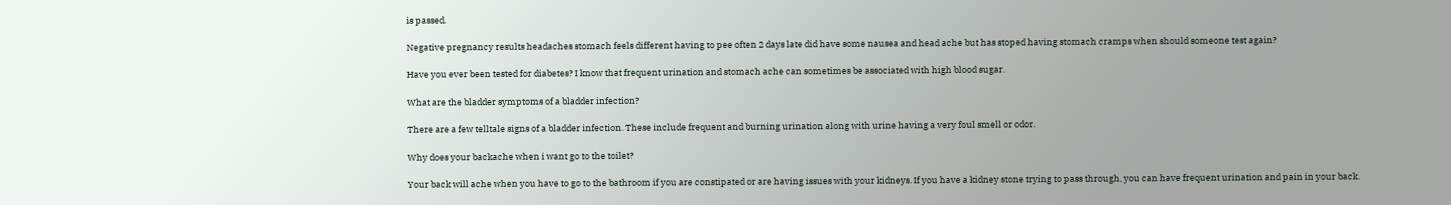is passed.

Negative pregnancy results headaches stomach feels different having to pee often 2 days late did have some nausea and head ache but has stoped having stomach cramps when should someone test again?

Have you ever been tested for diabetes? I know that frequent urination and stomach ache can sometimes be associated with high blood sugar.

What are the bladder symptoms of a bladder infection?

There are a few telltale signs of a bladder infection. These include frequent and burning urination along with urine having a very foul smell or odor.

Why does your backache when i want go to the toilet?

Your back will ache when you have to go to the bathroom if you are constipated or are having issues with your kidneys. If you have a kidney stone trying to pass through, you can have frequent urination and pain in your back.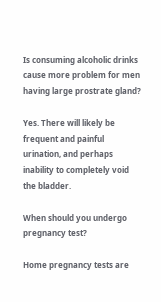Is consuming alcoholic drinks cause more problem for men having large prostrate gland?

Yes. There will likely be frequent and painful urination, and perhaps inability to completely void the bladder.

When should you undergo pregnancy test?

Home pregnancy tests are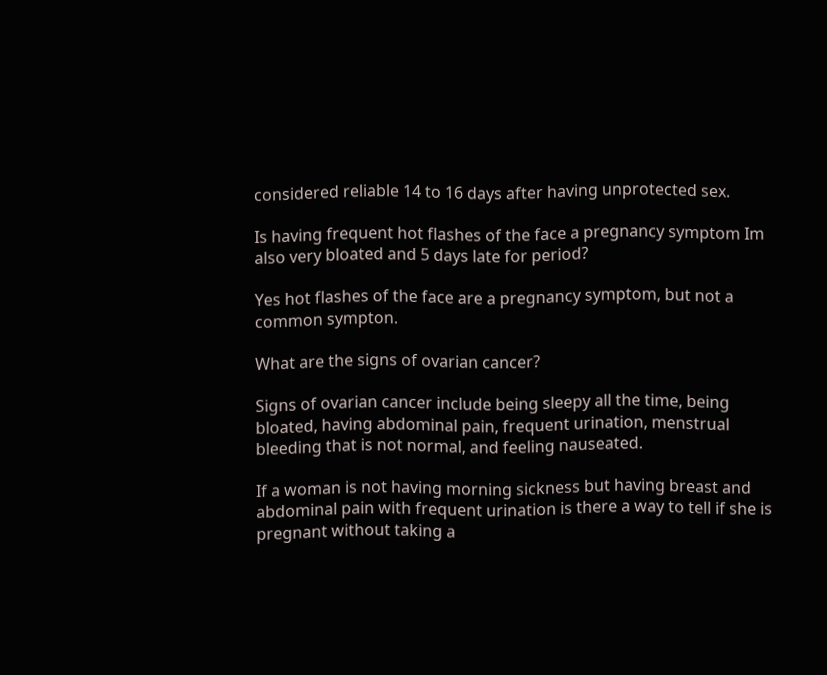considered reliable 14 to 16 days after having unprotected sex.

Is having frequent hot flashes of the face a pregnancy symptom Im also very bloated and 5 days late for period?

Yes hot flashes of the face are a pregnancy symptom, but not a common sympton.

What are the signs of ovarian cancer?

Signs of ovarian cancer include being sleepy all the time, being bloated, having abdominal pain, frequent urination, menstrual bleeding that is not normal, and feeling nauseated.

If a woman is not having morning sickness but having breast and abdominal pain with frequent urination is there a way to tell if she is pregnant without taking a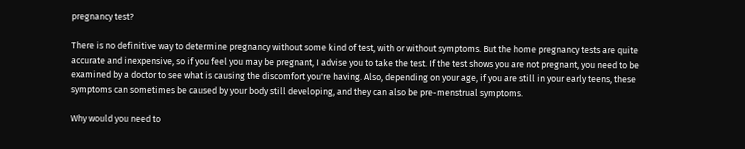pregnancy test?

There is no definitive way to determine pregnancy without some kind of test, with or without symptoms. But the home pregnancy tests are quite accurate and inexpensive, so if you feel you may be pregnant, I advise you to take the test. If the test shows you are not pregnant, you need to be examined by a doctor to see what is causing the discomfort you're having. Also, depending on your age, if you are still in your early teens, these symptoms can sometimes be caused by your body still developing, and they can also be pre-menstrual symptoms.

Why would you need to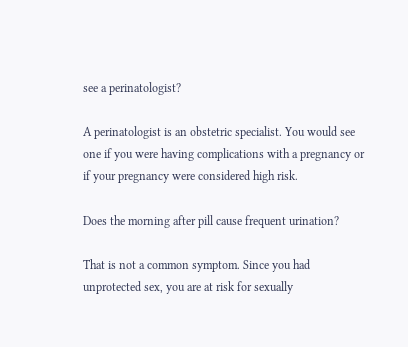see a perinatologist?

A perinatologist is an obstetric specialist. You would see one if you were having complications with a pregnancy or if your pregnancy were considered high risk.

Does the morning after pill cause frequent urination?

That is not a common symptom. Since you had unprotected sex, you are at risk for sexually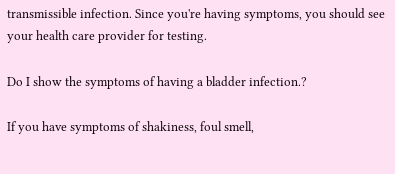transmissible infection. Since you're having symptoms, you should see your health care provider for testing.

Do I show the symptoms of having a bladder infection.?

If you have symptoms of shakiness, foul smell,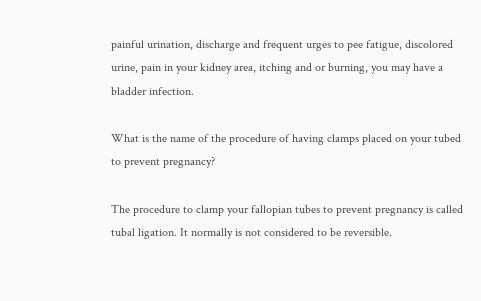painful urination, discharge and frequent urges to pee fatigue, discolored urine, pain in your kidney area, itching and or burning, you may have a bladder infection.

What is the name of the procedure of having clamps placed on your tubed to prevent pregnancy?

The procedure to clamp your fallopian tubes to prevent pregnancy is called tubal ligation. It normally is not considered to be reversible.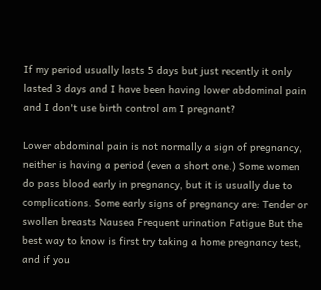If my period usually lasts 5 days but just recently it only lasted 3 days and I have been having lower abdominal pain and I don't use birth control am I pregnant?

Lower abdominal pain is not normally a sign of pregnancy, neither is having a period (even a short one.) Some women do pass blood early in pregnancy, but it is usually due to complications. Some early signs of pregnancy are: Tender or swollen breasts Nausea Frequent urination Fatigue But the best way to know is first try taking a home pregnancy test, and if you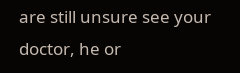are still unsure see your doctor, he or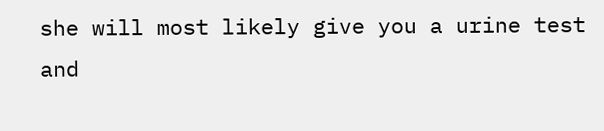she will most likely give you a urine test and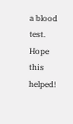a blood test. Hope this helped!